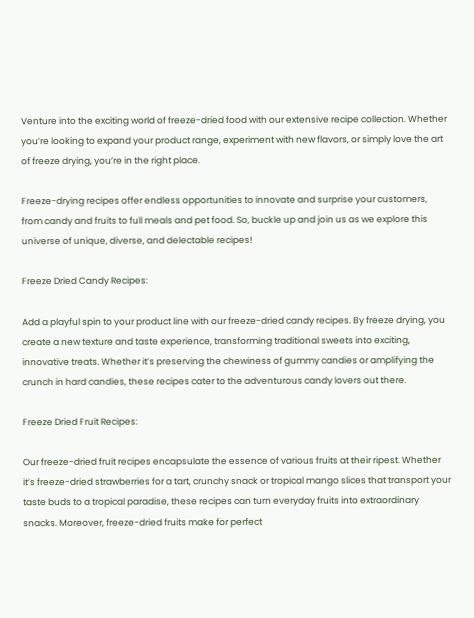Venture into the exciting world of freeze-dried food with our extensive recipe collection. Whether you’re looking to expand your product range, experiment with new flavors, or simply love the art of freeze drying, you’re in the right place.

Freeze-drying recipes offer endless opportunities to innovate and surprise your customers, from candy and fruits to full meals and pet food. So, buckle up and join us as we explore this universe of unique, diverse, and delectable recipes!

Freeze Dried Candy Recipes:

Add a playful spin to your product line with our freeze-dried candy recipes. By freeze drying, you create a new texture and taste experience, transforming traditional sweets into exciting, innovative treats. Whether it’s preserving the chewiness of gummy candies or amplifying the crunch in hard candies, these recipes cater to the adventurous candy lovers out there.

Freeze Dried Fruit Recipes:

Our freeze-dried fruit recipes encapsulate the essence of various fruits at their ripest. Whether it’s freeze-dried strawberries for a tart, crunchy snack or tropical mango slices that transport your taste buds to a tropical paradise, these recipes can turn everyday fruits into extraordinary snacks. Moreover, freeze-dried fruits make for perfect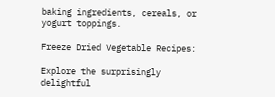baking ingredients, cereals, or yogurt toppings.

Freeze Dried Vegetable Recipes:

Explore the surprisingly delightful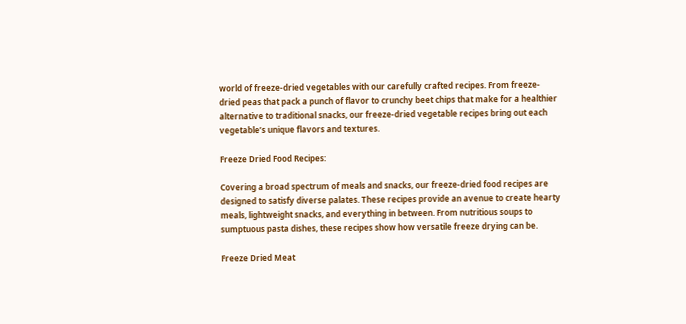world of freeze-dried vegetables with our carefully crafted recipes. From freeze-dried peas that pack a punch of flavor to crunchy beet chips that make for a healthier alternative to traditional snacks, our freeze-dried vegetable recipes bring out each vegetable’s unique flavors and textures.

Freeze Dried Food Recipes:

Covering a broad spectrum of meals and snacks, our freeze-dried food recipes are designed to satisfy diverse palates. These recipes provide an avenue to create hearty meals, lightweight snacks, and everything in between. From nutritious soups to sumptuous pasta dishes, these recipes show how versatile freeze drying can be.

Freeze Dried Meat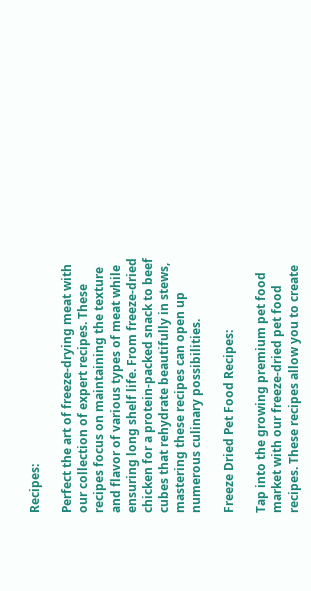Recipes:

Perfect the art of freeze-drying meat with our collection of expert recipes. These recipes focus on maintaining the texture and flavor of various types of meat while ensuring long shelf life. From freeze-dried chicken for a protein-packed snack to beef cubes that rehydrate beautifully in stews, mastering these recipes can open up numerous culinary possibilities.

Freeze Dried Pet Food Recipes:

Tap into the growing premium pet food market with our freeze-dried pet food recipes. These recipes allow you to create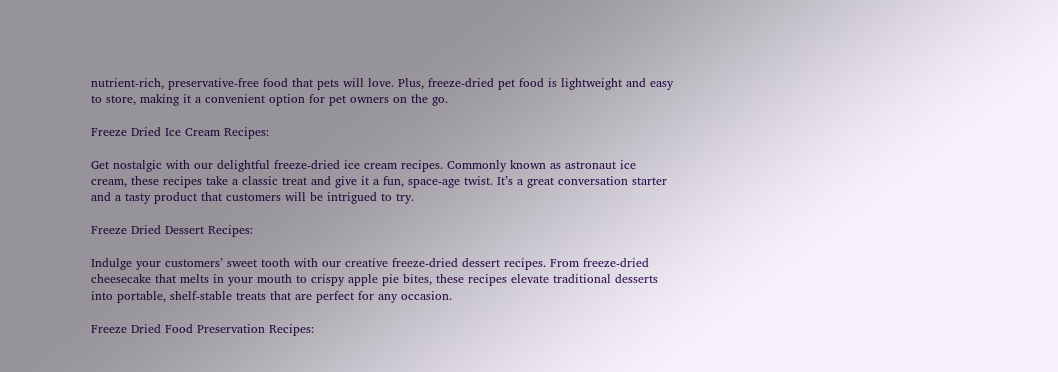nutrient-rich, preservative-free food that pets will love. Plus, freeze-dried pet food is lightweight and easy to store, making it a convenient option for pet owners on the go.

Freeze Dried Ice Cream Recipes:

Get nostalgic with our delightful freeze-dried ice cream recipes. Commonly known as astronaut ice cream, these recipes take a classic treat and give it a fun, space-age twist. It’s a great conversation starter and a tasty product that customers will be intrigued to try.

Freeze Dried Dessert Recipes:

Indulge your customers’ sweet tooth with our creative freeze-dried dessert recipes. From freeze-dried cheesecake that melts in your mouth to crispy apple pie bites, these recipes elevate traditional desserts into portable, shelf-stable treats that are perfect for any occasion.

Freeze Dried Food Preservation Recipes: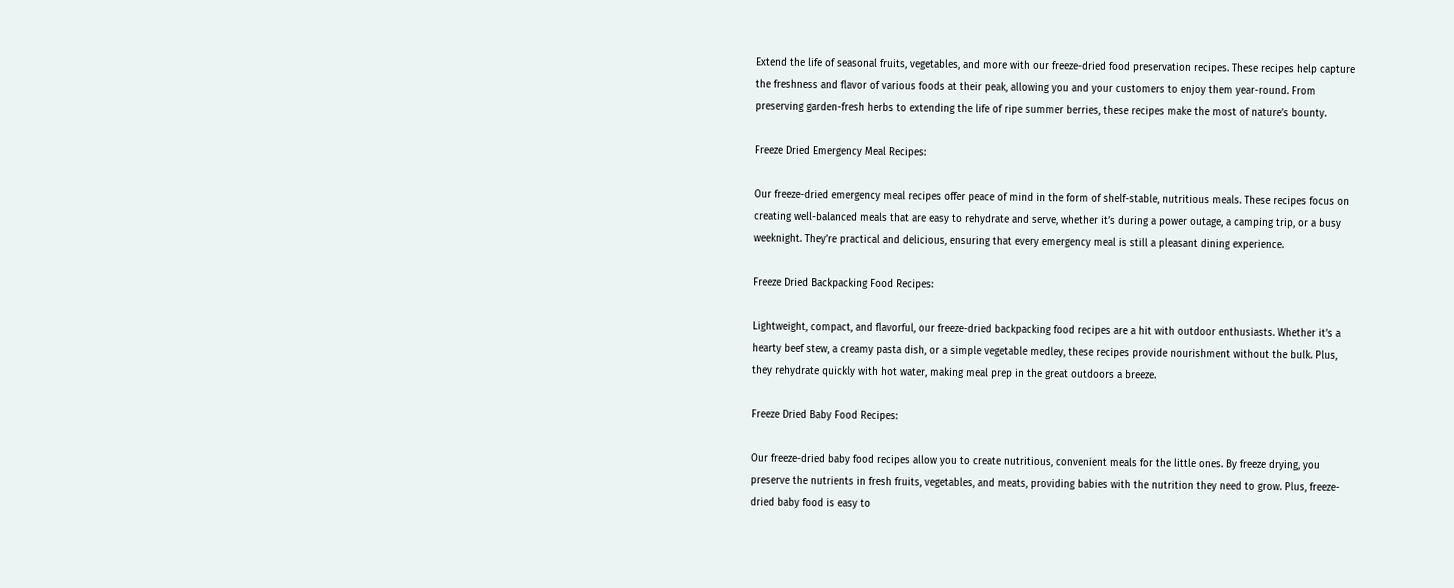Extend the life of seasonal fruits, vegetables, and more with our freeze-dried food preservation recipes. These recipes help capture the freshness and flavor of various foods at their peak, allowing you and your customers to enjoy them year-round. From preserving garden-fresh herbs to extending the life of ripe summer berries, these recipes make the most of nature’s bounty.

Freeze Dried Emergency Meal Recipes:

Our freeze-dried emergency meal recipes offer peace of mind in the form of shelf-stable, nutritious meals. These recipes focus on creating well-balanced meals that are easy to rehydrate and serve, whether it’s during a power outage, a camping trip, or a busy weeknight. They’re practical and delicious, ensuring that every emergency meal is still a pleasant dining experience.

Freeze Dried Backpacking Food Recipes:

Lightweight, compact, and flavorful, our freeze-dried backpacking food recipes are a hit with outdoor enthusiasts. Whether it’s a hearty beef stew, a creamy pasta dish, or a simple vegetable medley, these recipes provide nourishment without the bulk. Plus, they rehydrate quickly with hot water, making meal prep in the great outdoors a breeze.

Freeze Dried Baby Food Recipes:

Our freeze-dried baby food recipes allow you to create nutritious, convenient meals for the little ones. By freeze drying, you preserve the nutrients in fresh fruits, vegetables, and meats, providing babies with the nutrition they need to grow. Plus, freeze-dried baby food is easy to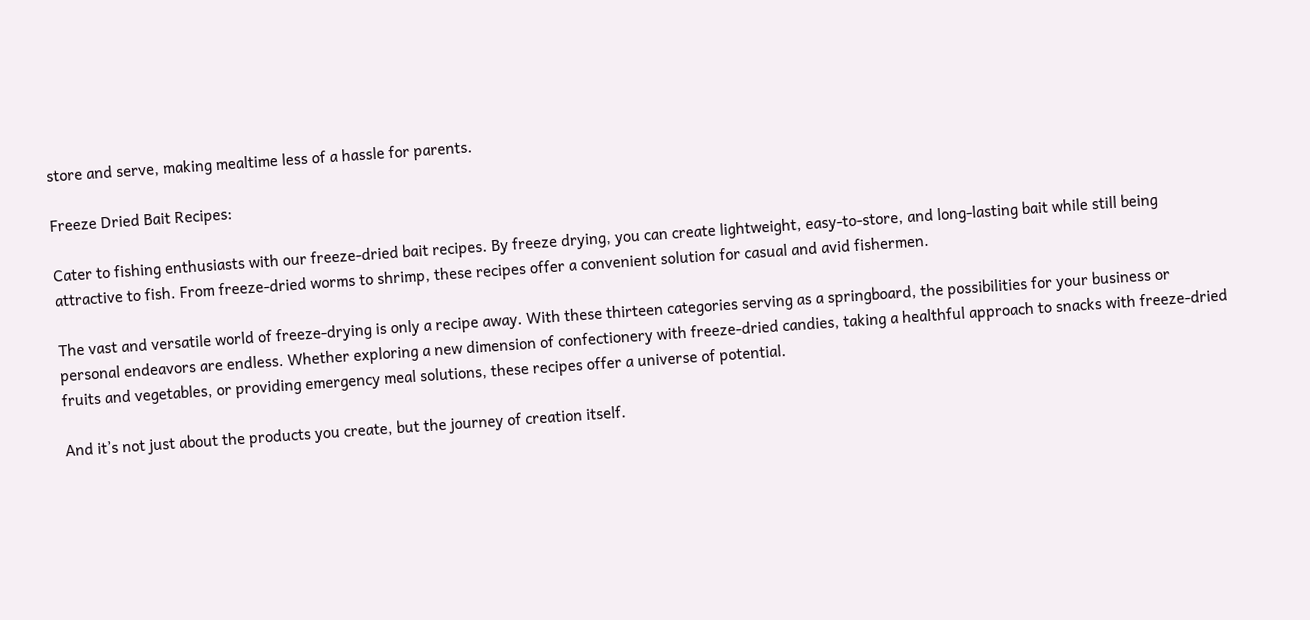store and serve, making mealtime less of a hassle for parents.

Freeze Dried Bait Recipes:

Cater to fishing enthusiasts with our freeze-dried bait recipes. By freeze drying, you can create lightweight, easy-to-store, and long-lasting bait while still being attractive to fish. From freeze-dried worms to shrimp, these recipes offer a convenient solution for casual and avid fishermen.

The vast and versatile world of freeze-drying is only a recipe away. With these thirteen categories serving as a springboard, the possibilities for your business or personal endeavors are endless. Whether exploring a new dimension of confectionery with freeze-dried candies, taking a healthful approach to snacks with freeze-dried fruits and vegetables, or providing emergency meal solutions, these recipes offer a universe of potential.

And it’s not just about the products you create, but the journey of creation itself.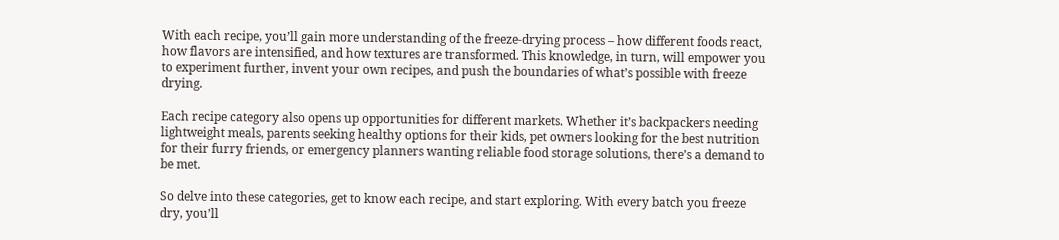With each recipe, you’ll gain more understanding of the freeze-drying process – how different foods react, how flavors are intensified, and how textures are transformed. This knowledge, in turn, will empower you to experiment further, invent your own recipes, and push the boundaries of what’s possible with freeze drying.

Each recipe category also opens up opportunities for different markets. Whether it’s backpackers needing lightweight meals, parents seeking healthy options for their kids, pet owners looking for the best nutrition for their furry friends, or emergency planners wanting reliable food storage solutions, there’s a demand to be met.

So delve into these categories, get to know each recipe, and start exploring. With every batch you freeze dry, you’ll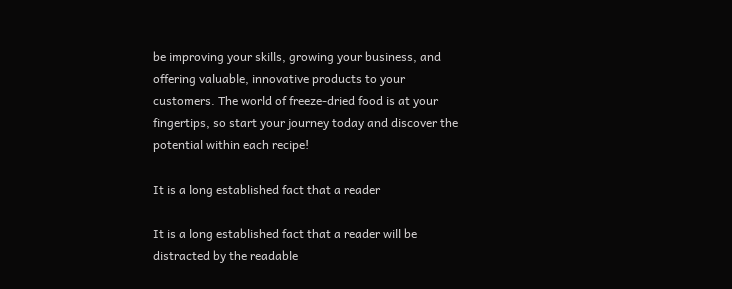be improving your skills, growing your business, and offering valuable, innovative products to your customers. The world of freeze-dried food is at your fingertips, so start your journey today and discover the potential within each recipe!

It is a long established fact that a reader

It is a long established fact that a reader will be distracted by the readable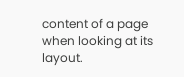content of a page when looking at its layout.